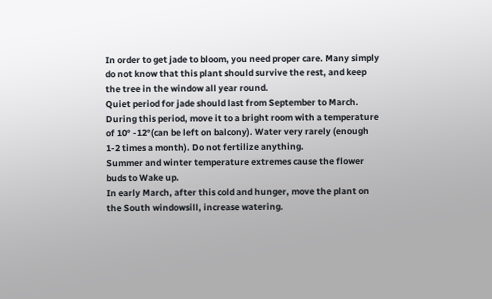In order to get jade to bloom, you need proper care. Many simply do not know that this plant should survive the rest, and keep the tree in the window all year round.
Quiet period for jade should last from September to March. During this period, move it to a bright room with a temperature of 10° -12°(can be left on balcony). Water very rarely (enough 1-2 times a month). Do not fertilize anything.
Summer and winter temperature extremes cause the flower buds to Wake up.
In early March, after this cold and hunger, move the plant on the South windowsill, increase watering.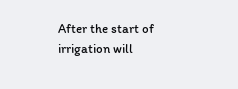After the start of irrigation will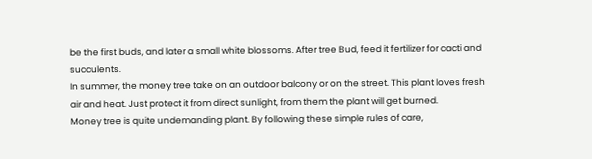be the first buds, and later a small white blossoms. After tree Bud, feed it fertilizer for cacti and succulents.
In summer, the money tree take on an outdoor balcony or on the street. This plant loves fresh air and heat. Just protect it from direct sunlight, from them the plant will get burned.
Money tree is quite undemanding plant. By following these simple rules of care,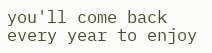you'll come back every year to enjoy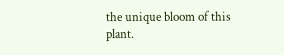the unique bloom of this plant.